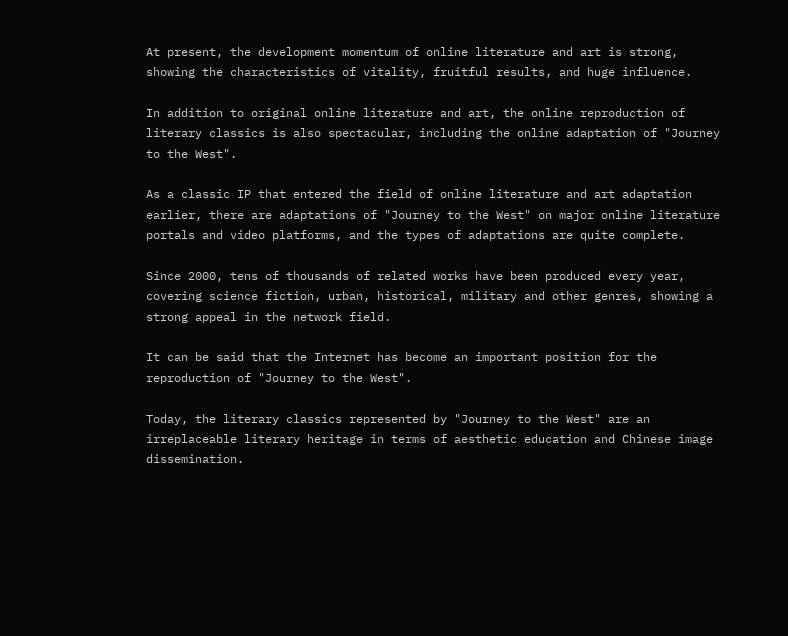At present, the development momentum of online literature and art is strong, showing the characteristics of vitality, fruitful results, and huge influence.

In addition to original online literature and art, the online reproduction of literary classics is also spectacular, including the online adaptation of "Journey to the West".

As a classic IP that entered the field of online literature and art adaptation earlier, there are adaptations of "Journey to the West" on major online literature portals and video platforms, and the types of adaptations are quite complete.

Since 2000, tens of thousands of related works have been produced every year, covering science fiction, urban, historical, military and other genres, showing a strong appeal in the network field.

It can be said that the Internet has become an important position for the reproduction of "Journey to the West".

Today, the literary classics represented by "Journey to the West" are an irreplaceable literary heritage in terms of aesthetic education and Chinese image dissemination.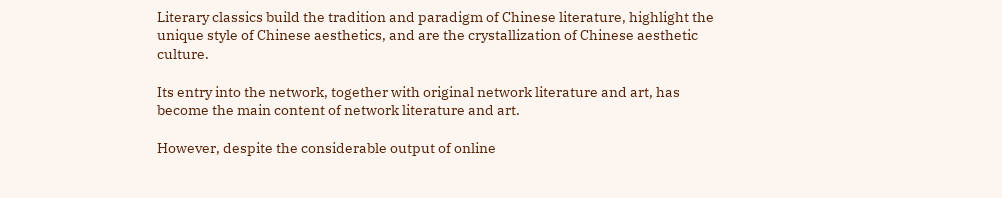Literary classics build the tradition and paradigm of Chinese literature, highlight the unique style of Chinese aesthetics, and are the crystallization of Chinese aesthetic culture.

Its entry into the network, together with original network literature and art, has become the main content of network literature and art.

However, despite the considerable output of online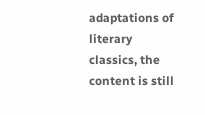adaptations of literary classics, the content is still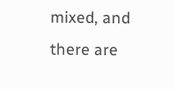mixed, and there are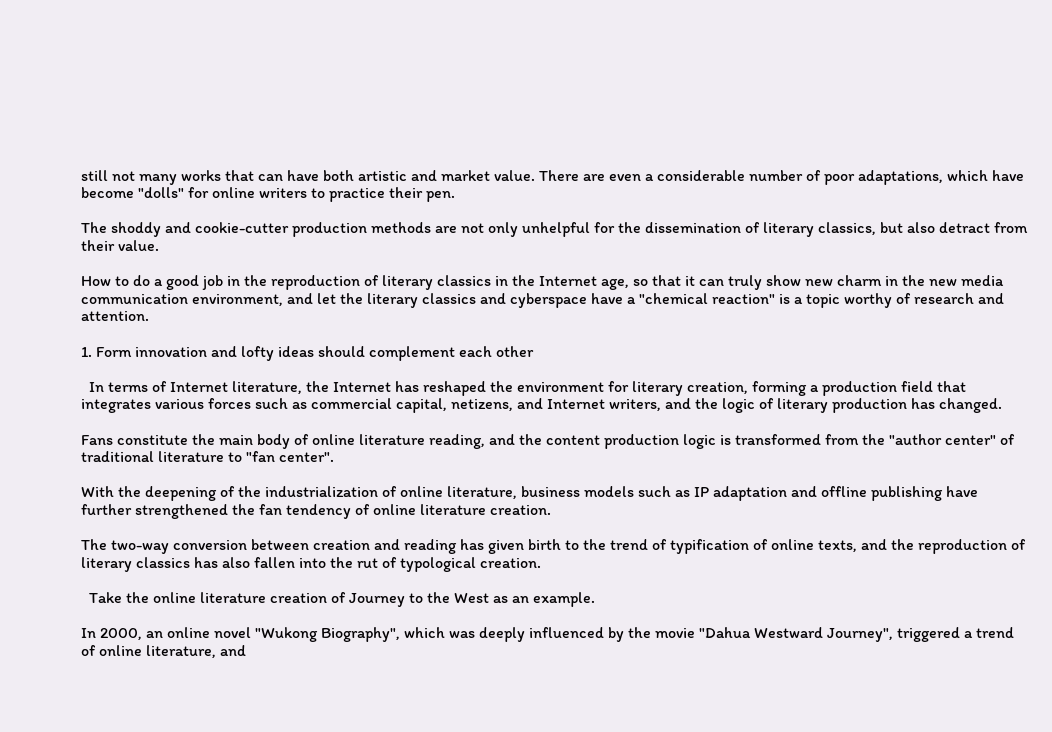still not many works that can have both artistic and market value. There are even a considerable number of poor adaptations, which have become "dolls" for online writers to practice their pen.

The shoddy and cookie-cutter production methods are not only unhelpful for the dissemination of literary classics, but also detract from their value.

How to do a good job in the reproduction of literary classics in the Internet age, so that it can truly show new charm in the new media communication environment, and let the literary classics and cyberspace have a "chemical reaction" is a topic worthy of research and attention.

1. Form innovation and lofty ideas should complement each other

  In terms of Internet literature, the Internet has reshaped the environment for literary creation, forming a production field that integrates various forces such as commercial capital, netizens, and Internet writers, and the logic of literary production has changed.

Fans constitute the main body of online literature reading, and the content production logic is transformed from the "author center" of traditional literature to "fan center".

With the deepening of the industrialization of online literature, business models such as IP adaptation and offline publishing have further strengthened the fan tendency of online literature creation.

The two-way conversion between creation and reading has given birth to the trend of typification of online texts, and the reproduction of literary classics has also fallen into the rut of typological creation.

  Take the online literature creation of Journey to the West as an example.

In 2000, an online novel "Wukong Biography", which was deeply influenced by the movie "Dahua Westward Journey", triggered a trend of online literature, and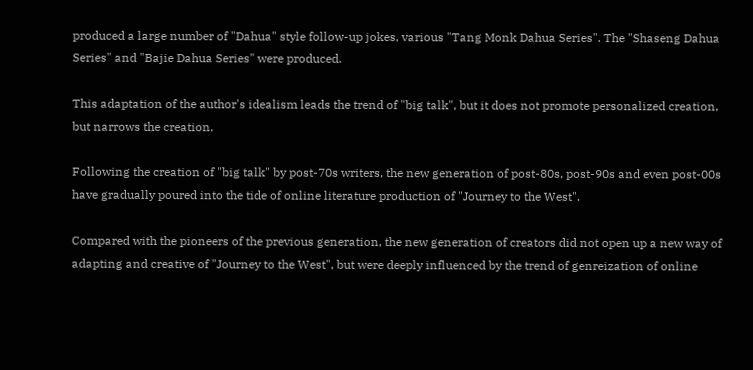produced a large number of "Dahua" style follow-up jokes, various "Tang Monk Dahua Series". The "Shaseng Dahua Series" and "Bajie Dahua Series" were produced.

This adaptation of the author's idealism leads the trend of "big talk", but it does not promote personalized creation, but narrows the creation.

Following the creation of "big talk" by post-70s writers, the new generation of post-80s, post-90s and even post-00s have gradually poured into the tide of online literature production of "Journey to the West".

Compared with the pioneers of the previous generation, the new generation of creators did not open up a new way of adapting and creative of "Journey to the West", but were deeply influenced by the trend of genreization of online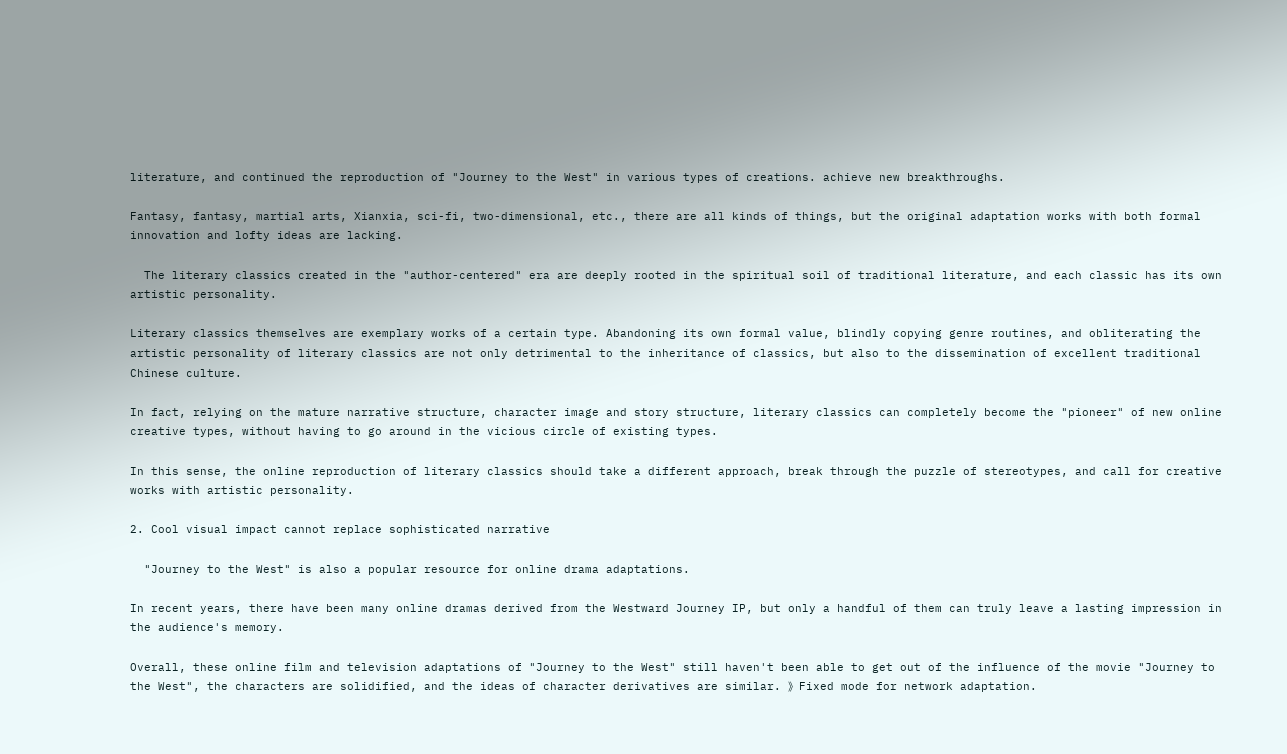literature, and continued the reproduction of "Journey to the West" in various types of creations. achieve new breakthroughs.

Fantasy, fantasy, martial arts, Xianxia, sci-fi, two-dimensional, etc., there are all kinds of things, but the original adaptation works with both formal innovation and lofty ideas are lacking.

  The literary classics created in the "author-centered" era are deeply rooted in the spiritual soil of traditional literature, and each classic has its own artistic personality.

Literary classics themselves are exemplary works of a certain type. Abandoning its own formal value, blindly copying genre routines, and obliterating the artistic personality of literary classics are not only detrimental to the inheritance of classics, but also to the dissemination of excellent traditional Chinese culture.

In fact, relying on the mature narrative structure, character image and story structure, literary classics can completely become the "pioneer" of new online creative types, without having to go around in the vicious circle of existing types.

In this sense, the online reproduction of literary classics should take a different approach, break through the puzzle of stereotypes, and call for creative works with artistic personality.

2. Cool visual impact cannot replace sophisticated narrative

  "Journey to the West" is also a popular resource for online drama adaptations.

In recent years, there have been many online dramas derived from the Westward Journey IP, but only a handful of them can truly leave a lasting impression in the audience's memory.

Overall, these online film and television adaptations of "Journey to the West" still haven't been able to get out of the influence of the movie "Journey to the West", the characters are solidified, and the ideas of character derivatives are similar. 》Fixed mode for network adaptation.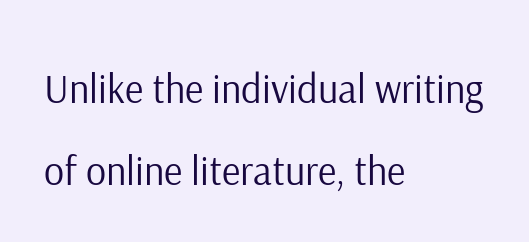Unlike the individual writing of online literature, the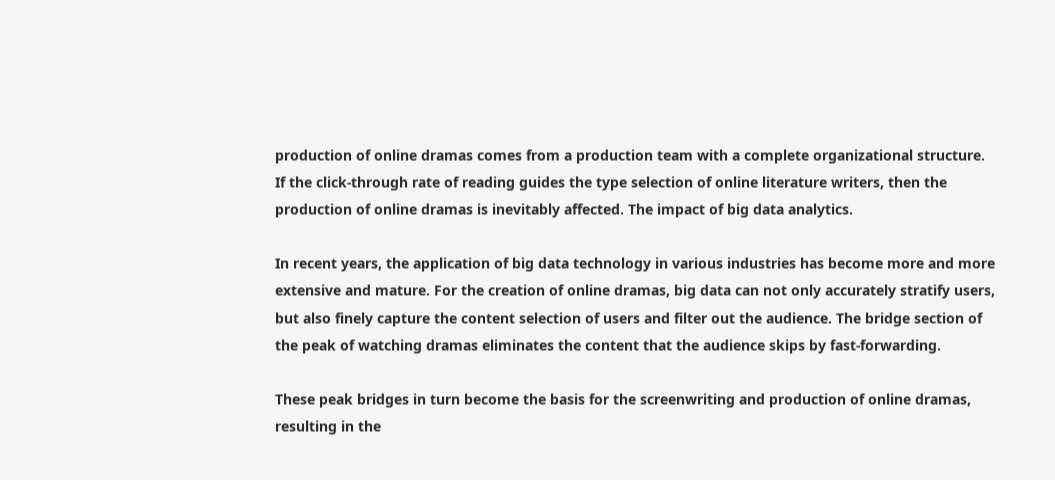production of online dramas comes from a production team with a complete organizational structure. If the click-through rate of reading guides the type selection of online literature writers, then the production of online dramas is inevitably affected. The impact of big data analytics.

In recent years, the application of big data technology in various industries has become more and more extensive and mature. For the creation of online dramas, big data can not only accurately stratify users, but also finely capture the content selection of users and filter out the audience. The bridge section of the peak of watching dramas eliminates the content that the audience skips by fast-forwarding.

These peak bridges in turn become the basis for the screenwriting and production of online dramas, resulting in the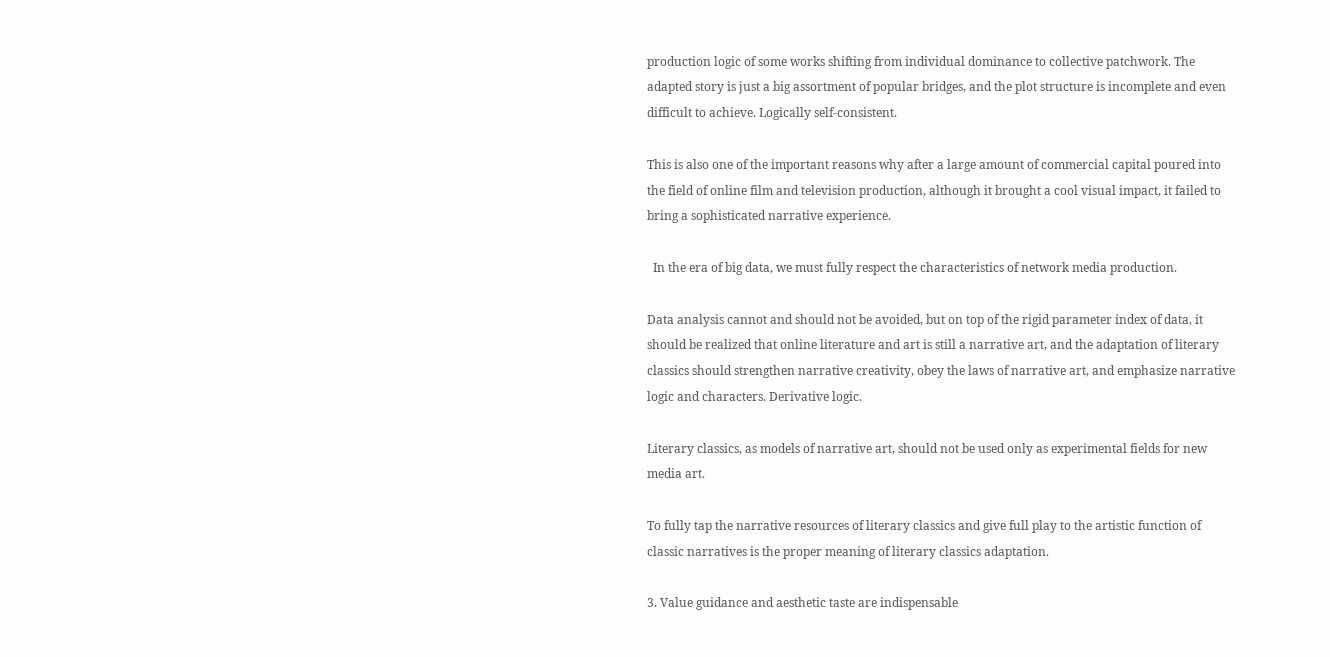production logic of some works shifting from individual dominance to collective patchwork. The adapted story is just a big assortment of popular bridges, and the plot structure is incomplete and even difficult to achieve. Logically self-consistent.

This is also one of the important reasons why after a large amount of commercial capital poured into the field of online film and television production, although it brought a cool visual impact, it failed to bring a sophisticated narrative experience.

  In the era of big data, we must fully respect the characteristics of network media production.

Data analysis cannot and should not be avoided, but on top of the rigid parameter index of data, it should be realized that online literature and art is still a narrative art, and the adaptation of literary classics should strengthen narrative creativity, obey the laws of narrative art, and emphasize narrative logic and characters. Derivative logic.

Literary classics, as models of narrative art, should not be used only as experimental fields for new media art.

To fully tap the narrative resources of literary classics and give full play to the artistic function of classic narratives is the proper meaning of literary classics adaptation.

3. Value guidance and aesthetic taste are indispensable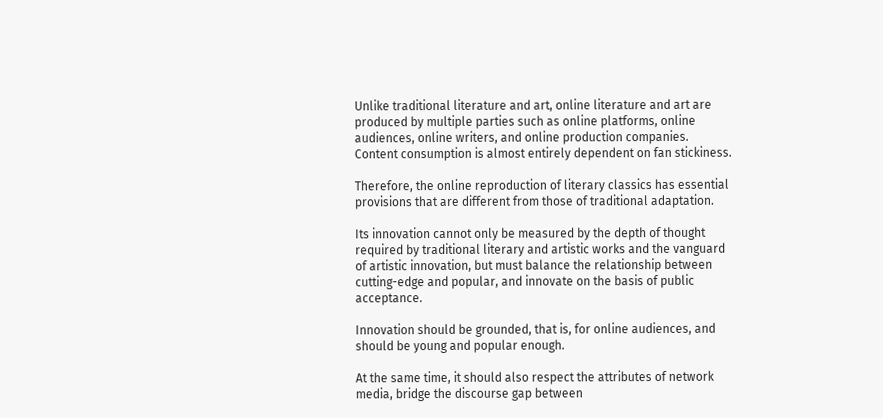Unlike traditional literature and art, online literature and art are produced by multiple parties such as online platforms, online audiences, online writers, and online production companies. Content consumption is almost entirely dependent on fan stickiness.

Therefore, the online reproduction of literary classics has essential provisions that are different from those of traditional adaptation.

Its innovation cannot only be measured by the depth of thought required by traditional literary and artistic works and the vanguard of artistic innovation, but must balance the relationship between cutting-edge and popular, and innovate on the basis of public acceptance.

Innovation should be grounded, that is, for online audiences, and should be young and popular enough.

At the same time, it should also respect the attributes of network media, bridge the discourse gap between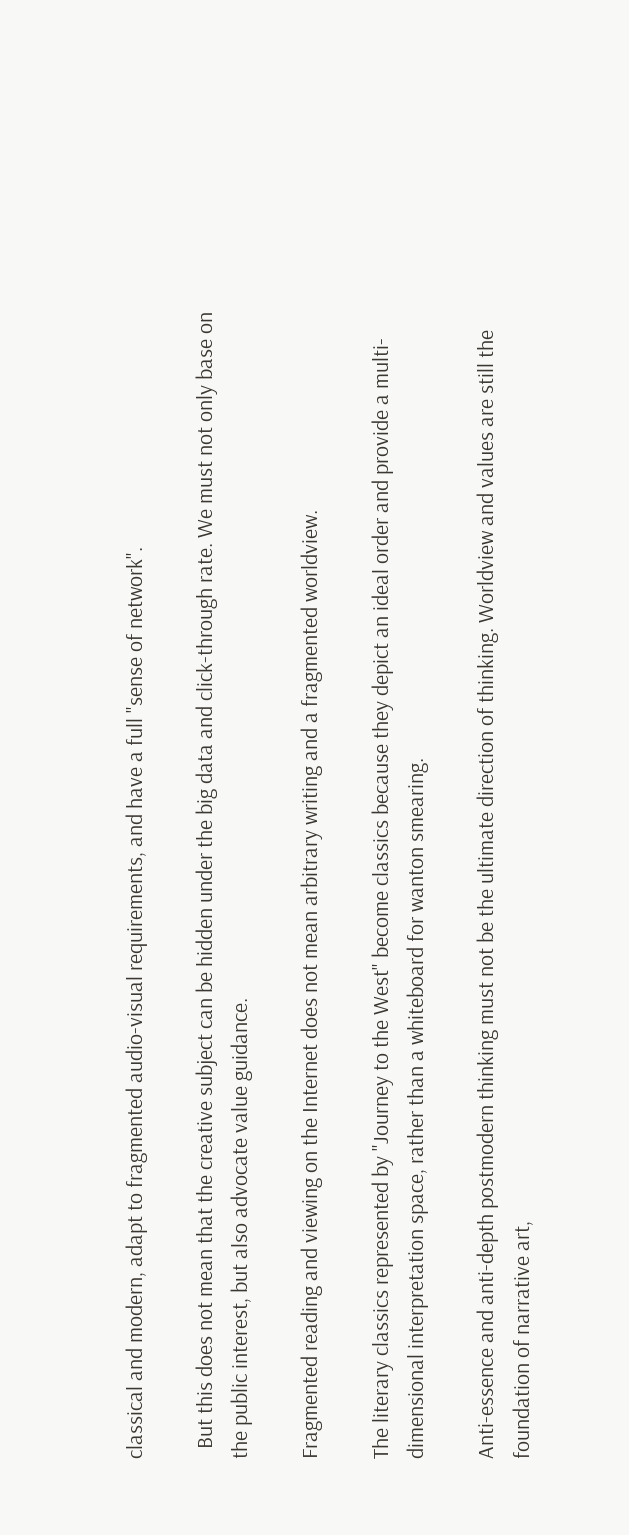classical and modern, adapt to fragmented audio-visual requirements, and have a full "sense of network".

  But this does not mean that the creative subject can be hidden under the big data and click-through rate. We must not only base on the public interest, but also advocate value guidance.

Fragmented reading and viewing on the Internet does not mean arbitrary writing and a fragmented worldview.

The literary classics represented by "Journey to the West" become classics because they depict an ideal order and provide a multi-dimensional interpretation space, rather than a whiteboard for wanton smearing.

Anti-essence and anti-depth postmodern thinking must not be the ultimate direction of thinking. Worldview and values are still the foundation of narrative art,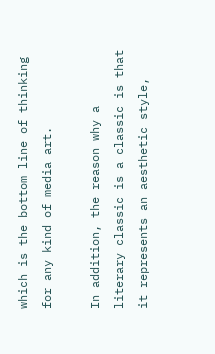which is the bottom line of thinking for any kind of media art.

In addition, the reason why a literary classic is a classic is that it represents an aesthetic style,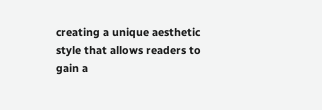creating a unique aesthetic style that allows readers to gain a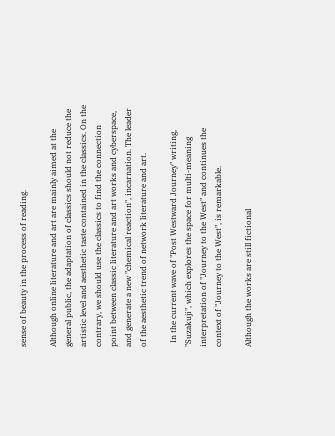sense of beauty in the process of reading.

Although online literature and art are mainly aimed at the general public, the adaptation of classics should not reduce the artistic level and aesthetic taste contained in the classics. On the contrary, we should use the classics to find the connection point between classic literature and art works and cyberspace, and generate a new "chemical reaction", incarnation. The leader of the aesthetic trend of network literature and art.

  In the current wave of "Post Westward Journey" writing, "Suzakuji", which explores the space for multi-meaning interpretation of "Journey to the West" and continues the context of "Journey to the West", is remarkable.

Although the works are still fictional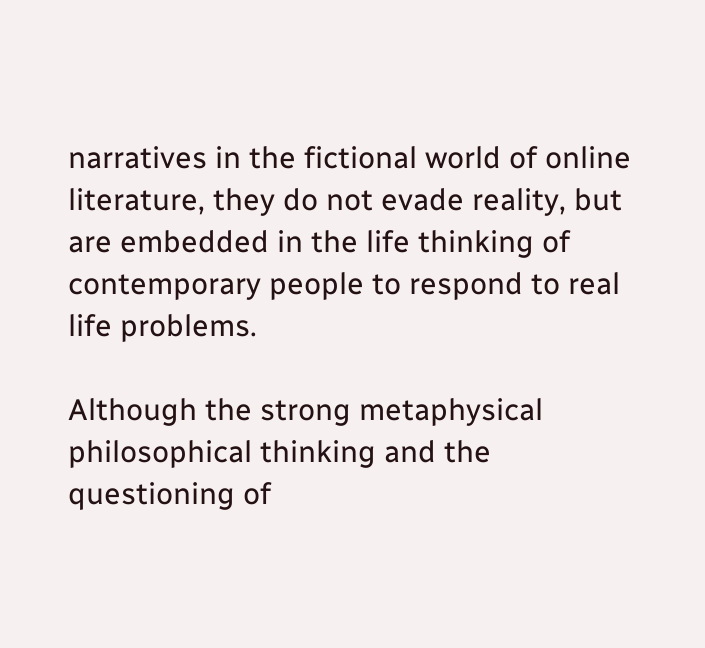narratives in the fictional world of online literature, they do not evade reality, but are embedded in the life thinking of contemporary people to respond to real life problems.

Although the strong metaphysical philosophical thinking and the questioning of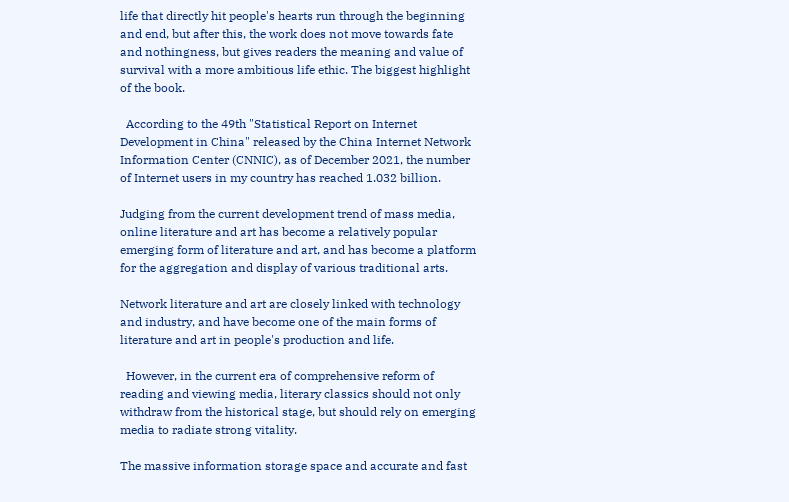life that directly hit people's hearts run through the beginning and end, but after this, the work does not move towards fate and nothingness, but gives readers the meaning and value of survival with a more ambitious life ethic. The biggest highlight of the book.

  According to the 49th "Statistical Report on Internet Development in China" released by the China Internet Network Information Center (CNNIC), as of December 2021, the number of Internet users in my country has reached 1.032 billion.

Judging from the current development trend of mass media, online literature and art has become a relatively popular emerging form of literature and art, and has become a platform for the aggregation and display of various traditional arts.

Network literature and art are closely linked with technology and industry, and have become one of the main forms of literature and art in people's production and life.

  However, in the current era of comprehensive reform of reading and viewing media, literary classics should not only withdraw from the historical stage, but should rely on emerging media to radiate strong vitality.

The massive information storage space and accurate and fast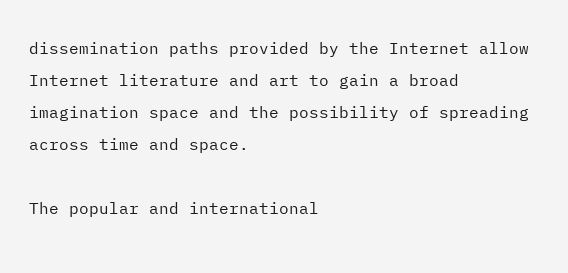dissemination paths provided by the Internet allow Internet literature and art to gain a broad imagination space and the possibility of spreading across time and space.

The popular and international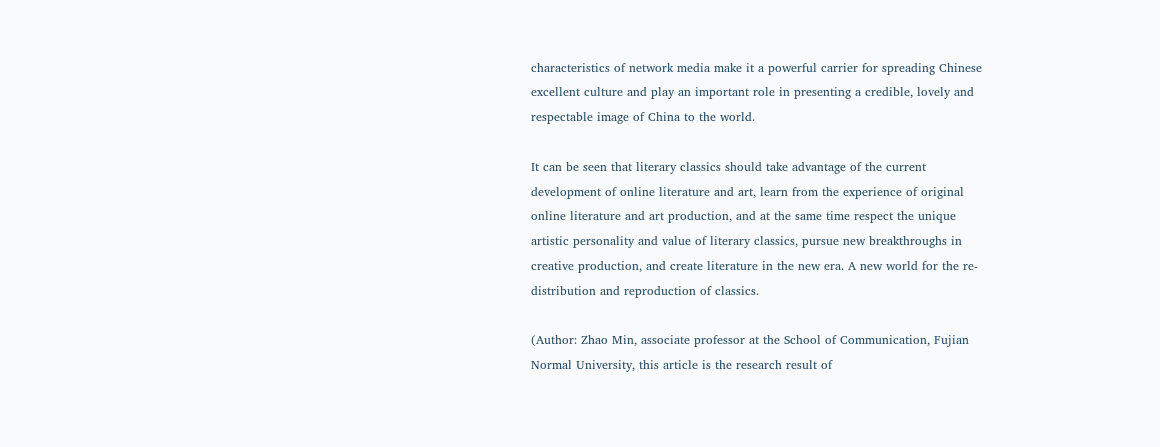characteristics of network media make it a powerful carrier for spreading Chinese excellent culture and play an important role in presenting a credible, lovely and respectable image of China to the world.

It can be seen that literary classics should take advantage of the current development of online literature and art, learn from the experience of original online literature and art production, and at the same time respect the unique artistic personality and value of literary classics, pursue new breakthroughs in creative production, and create literature in the new era. A new world for the re-distribution and reproduction of classics.

(Author: Zhao Min, associate professor at the School of Communication, Fujian Normal University, this article is the research result of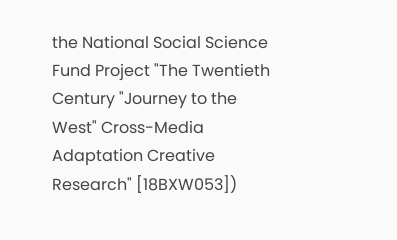the National Social Science Fund Project "The Twentieth Century "Journey to the West" Cross-Media Adaptation Creative Research" [18BXW053])